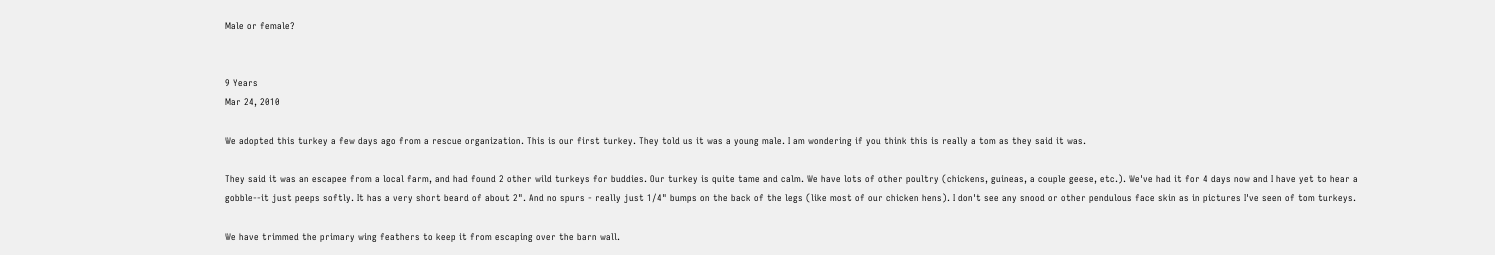Male or female?


9 Years
Mar 24, 2010

We adopted this turkey a few days ago from a rescue organization. This is our first turkey. They told us it was a young male. I am wondering if you think this is really a tom as they said it was.

They said it was an escapee from a local farm, and had found 2 other wild turkeys for buddies. Our turkey is quite tame and calm. We have lots of other poultry (chickens, guineas, a couple geese, etc.). We've had it for 4 days now and I have yet to hear a gobble--it just peeps softly. It has a very short beard of about 2". And no spurs - really just 1/4" bumps on the back of the legs (like most of our chicken hens). I don't see any snood or other pendulous face skin as in pictures I've seen of tom turkeys.

We have trimmed the primary wing feathers to keep it from escaping over the barn wall.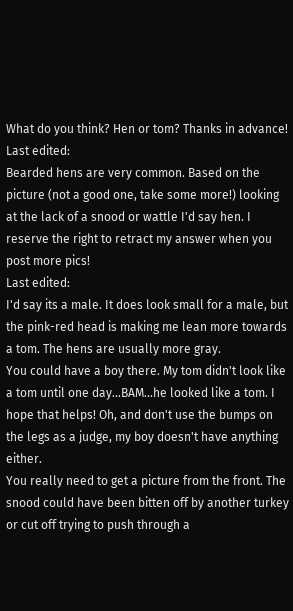What do you think? Hen or tom? Thanks in advance!
Last edited:
Bearded hens are very common. Based on the picture (not a good one, take some more!) looking at the lack of a snood or wattle I'd say hen. I reserve the right to retract my answer when you post more pics!
Last edited:
I'd say its a male. It does look small for a male, but the pink-red head is making me lean more towards a tom. The hens are usually more gray.
You could have a boy there. My tom didn't look like a tom until one day...BAM...he looked like a tom. I hope that helps! Oh, and don't use the bumps on the legs as a judge, my boy doesn't have anything either.
You really need to get a picture from the front. The snood could have been bitten off by another turkey or cut off trying to push through a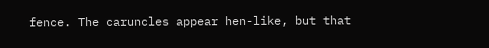fence. The caruncles appear hen-like, but that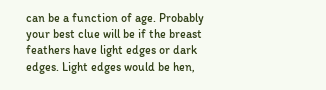can be a function of age. Probably your best clue will be if the breast feathers have light edges or dark edges. Light edges would be hen,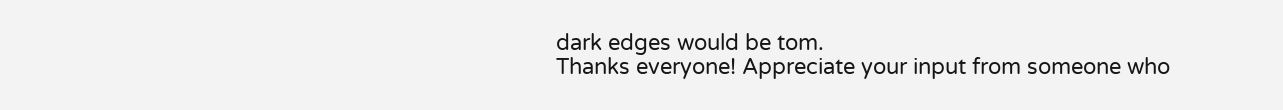dark edges would be tom.
Thanks everyone! Appreciate your input from someone who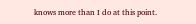knows more than I do at this point.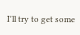I'll try to get some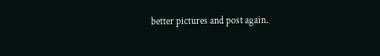better pictures and post again.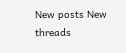New posts New threads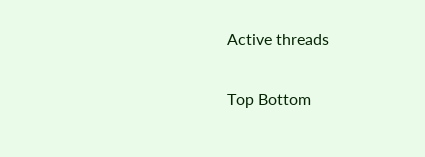Active threads

Top Bottom